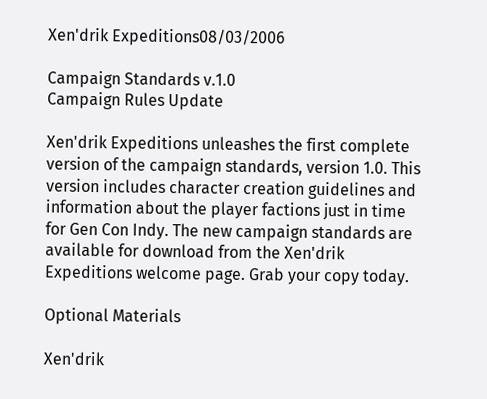Xen'drik Expeditions08/03/2006

Campaign Standards v.1.0
Campaign Rules Update

Xen'drik Expeditions unleashes the first complete version of the campaign standards, version 1.0. This version includes character creation guidelines and information about the player factions just in time for Gen Con Indy. The new campaign standards are available for download from the Xen'drik Expeditions welcome page. Grab your copy today.

Optional Materials

Xen'drik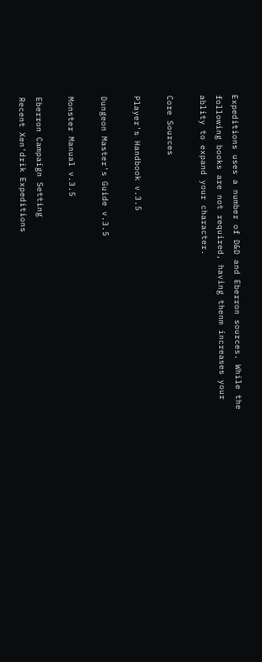Expeditions uses a number of D&D and Eberron sources. While the following books are not required, having thenm increases your ablity to expand your character.

Core Sources

Player's Handbook v.3.5

Dungeon Master's Guide v.3.5

Monster Manual v.3.5

Eberron Campaign Setting
Recent Xen'drik Expeditions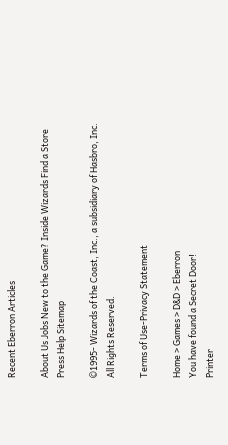Recent Eberron Articles

About Us Jobs New to the Game? Inside Wizards Find a Store Press Help Sitemap

©1995- Wizards of the Coast, Inc., a subsidiary of Hasbro, Inc. All Rights Reserved.

Terms of Use-Privacy Statement

Home > Games > D&D > Eberron
You have found a Secret Door!
Printer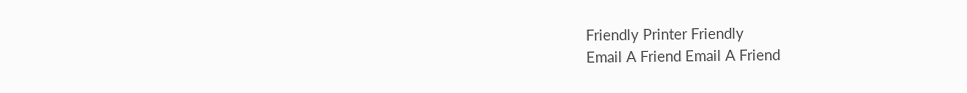Friendly Printer Friendly
Email A Friend Email A Friend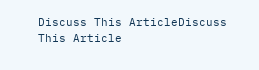Discuss This ArticleDiscuss This Article